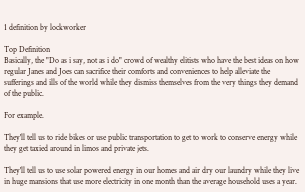1 definition by lockworker

Top Definition
Basically, the "Do as i say, not as i do" crowd of wealthy elitists who have the best ideas on how regular Janes and Joes can sacrifice their comforts and conveniences to help alleviate the sufferings and ills of the world while they dismiss themselves from the very things they demand of the public.

For example.

They'll tell us to ride bikes or use public transportation to get to work to conserve energy while they get taxied around in limos and private jets.

They'll tell us to use solar powered energy in our homes and air dry our laundry while they live in huge mansions that use more electricity in one month than the average household uses a year.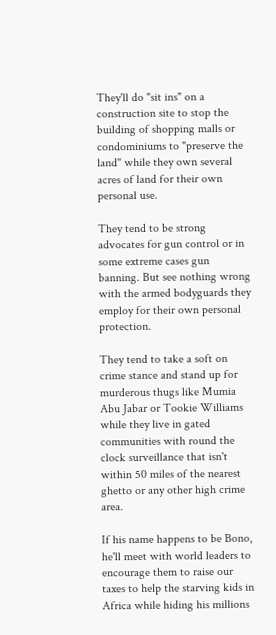They'll do "sit ins" on a construction site to stop the building of shopping malls or condominiums to "preserve the land" while they own several acres of land for their own personal use.

They tend to be strong advocates for gun control or in some extreme cases gun banning. But see nothing wrong with the armed bodyguards they employ for their own personal protection.

They tend to take a soft on crime stance and stand up for murderous thugs like Mumia Abu Jabar or Tookie Williams while they live in gated communities with round the clock surveillance that isn't within 50 miles of the nearest ghetto or any other high crime area.

If his name happens to be Bono, he'll meet with world leaders to encourage them to raise our taxes to help the starving kids in Africa while hiding his millions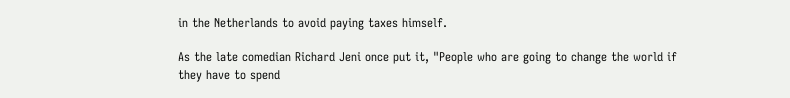in the Netherlands to avoid paying taxes himself.

As the late comedian Richard Jeni once put it, "People who are going to change the world if they have to spend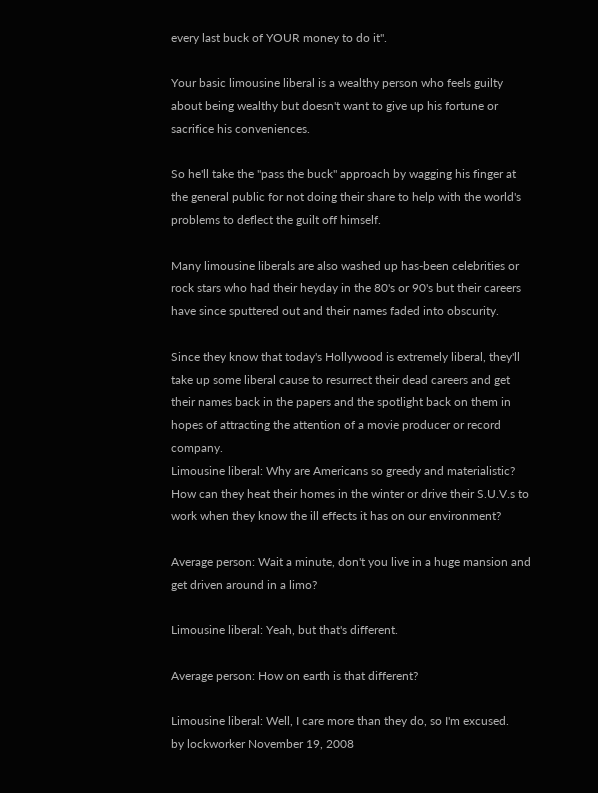every last buck of YOUR money to do it".

Your basic limousine liberal is a wealthy person who feels guilty about being wealthy but doesn't want to give up his fortune or sacrifice his conveniences.

So he'll take the "pass the buck" approach by wagging his finger at the general public for not doing their share to help with the world's problems to deflect the guilt off himself.

Many limousine liberals are also washed up has-been celebrities or rock stars who had their heyday in the 80's or 90's but their careers have since sputtered out and their names faded into obscurity.

Since they know that today's Hollywood is extremely liberal, they'll take up some liberal cause to resurrect their dead careers and get their names back in the papers and the spotlight back on them in hopes of attracting the attention of a movie producer or record company.
Limousine liberal: Why are Americans so greedy and materialistic? How can they heat their homes in the winter or drive their S.U.V.s to work when they know the ill effects it has on our environment?

Average person: Wait a minute, don't you live in a huge mansion and get driven around in a limo?

Limousine liberal: Yeah, but that's different.

Average person: How on earth is that different?

Limousine liberal: Well, I care more than they do, so I'm excused.
by lockworker November 19, 2008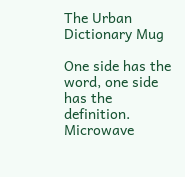The Urban Dictionary Mug

One side has the word, one side has the definition. Microwave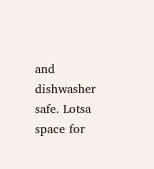and dishwasher safe. Lotsa space for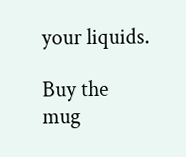your liquids.

Buy the mug